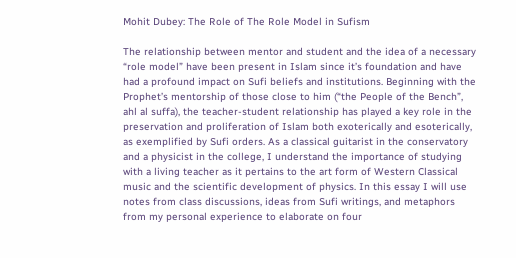Mohit Dubey: The Role of The Role Model in Sufism

The relationship between mentor and student and the idea of a necessary “role model” have been present in Islam since it’s foundation and have had a profound impact on Sufi beliefs and institutions. Beginning with the Prophet’s mentorship of those close to him (“the People of the Bench”, ahl al suffa), the teacher-student relationship has played a key role in the preservation and proliferation of Islam both exoterically and esoterically, as exemplified by Sufi orders. As a classical guitarist in the conservatory and a physicist in the college, I understand the importance of studying with a living teacher as it pertains to the art form of Western Classical music and the scientific development of physics. In this essay I will use notes from class discussions, ideas from Sufi writings, and metaphors from my personal experience to elaborate on four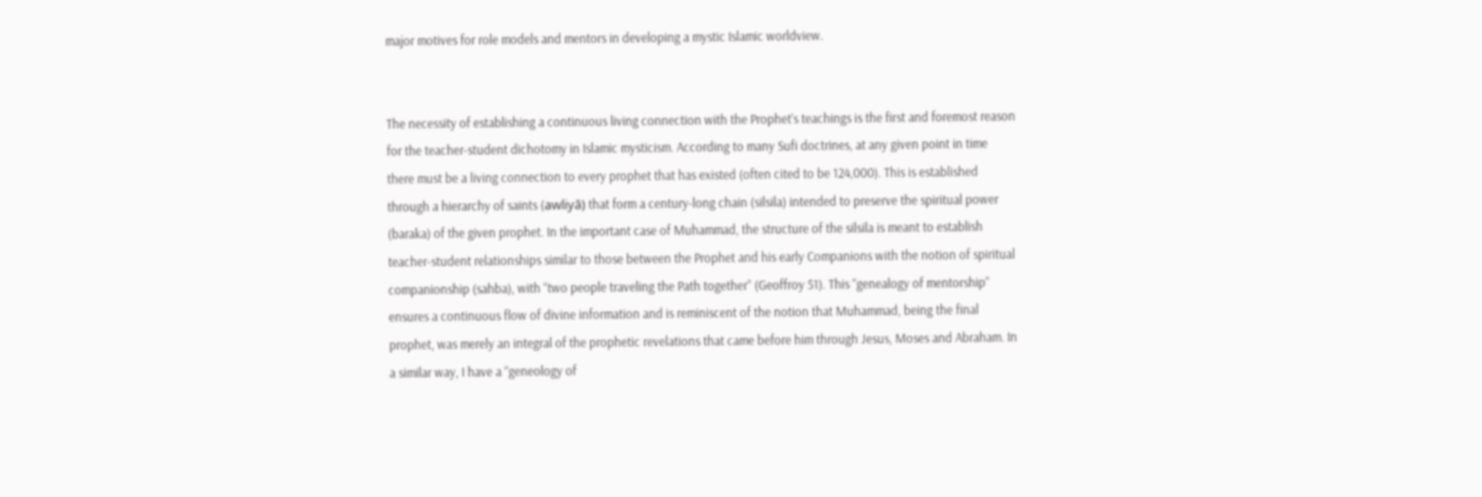major motives for role models and mentors in developing a mystic Islamic worldview.


The necessity of establishing a continuous living connection with the Prophet’s teachings is the first and foremost reason for the teacher-student dichotomy in Islamic mysticism. According to many Sufi doctrines, at any given point in time there must be a living connection to every prophet that has existed (often cited to be 124,000). This is established through a hierarchy of saints (awliyā) that form a century-long chain (silsila) intended to preserve the spiritual power (baraka) of the given prophet. In the important case of Muhammad, the structure of the silsila is meant to establish teacher-student relationships similar to those between the Prophet and his early Companions with the notion of spiritual companionship (sahba), with “two people traveling the Path together” (Geoffroy 51). This “genealogy of mentorship” ensures a continuous flow of divine information and is reminiscent of the notion that Muhammad, being the final prophet, was merely an integral of the prophetic revelations that came before him through Jesus, Moses and Abraham. In a similar way, I have a “geneology of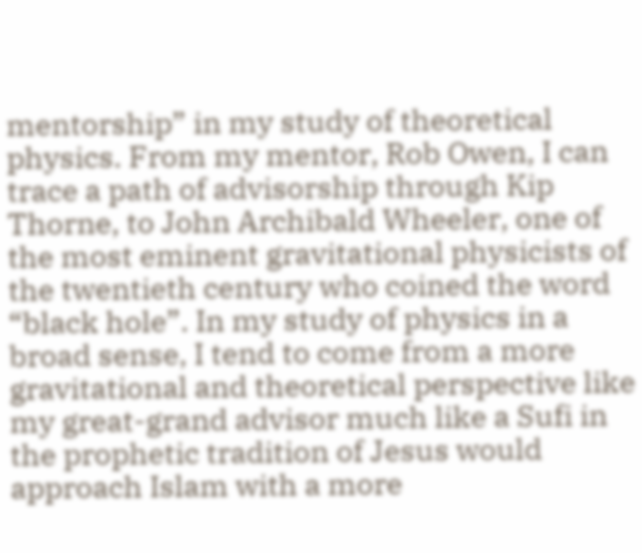mentorship” in my study of theoretical physics. From my mentor, Rob Owen, I can trace a path of advisorship through Kip Thorne, to John Archibald Wheeler, one of the most eminent gravitational physicists of the twentieth century who coined the word “black hole”. In my study of physics in a broad sense, I tend to come from a more gravitational and theoretical perspective like my great-grand advisor much like a Sufi in the prophetic tradition of Jesus would approach Islam with a more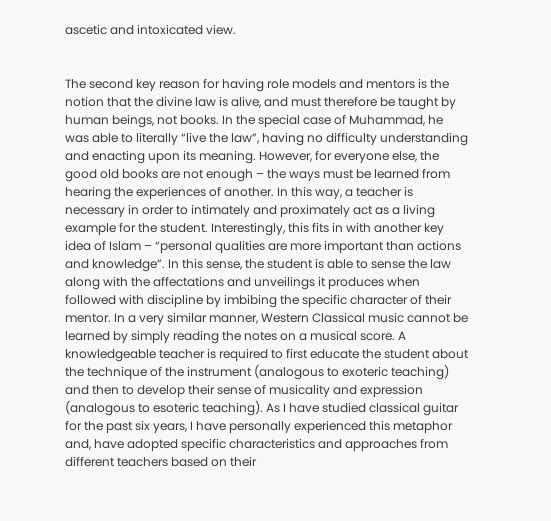ascetic and intoxicated view.


The second key reason for having role models and mentors is the notion that the divine law is alive, and must therefore be taught by human beings, not books. In the special case of Muhammad, he was able to literally “live the law”, having no difficulty understanding and enacting upon its meaning. However, for everyone else, the good old books are not enough – the ways must be learned from hearing the experiences of another. In this way, a teacher is necessary in order to intimately and proximately act as a living example for the student. Interestingly, this fits in with another key idea of Islam – “personal qualities are more important than actions and knowledge”. In this sense, the student is able to sense the law along with the affectations and unveilings it produces when followed with discipline by imbibing the specific character of their mentor. In a very similar manner, Western Classical music cannot be learned by simply reading the notes on a musical score. A knowledgeable teacher is required to first educate the student about the technique of the instrument (analogous to exoteric teaching) and then to develop their sense of musicality and expression (analogous to esoteric teaching). As I have studied classical guitar for the past six years, I have personally experienced this metaphor and, have adopted specific characteristics and approaches from different teachers based on their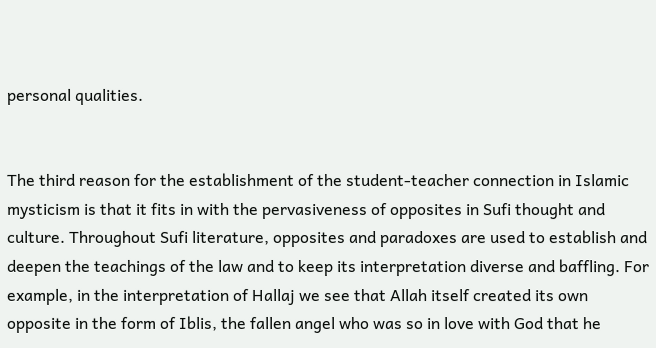personal qualities.


The third reason for the establishment of the student-teacher connection in Islamic mysticism is that it fits in with the pervasiveness of opposites in Sufi thought and culture. Throughout Sufi literature, opposites and paradoxes are used to establish and deepen the teachings of the law and to keep its interpretation diverse and baffling. For example, in the interpretation of Hallaj we see that Allah itself created its own opposite in the form of Iblis, the fallen angel who was so in love with God that he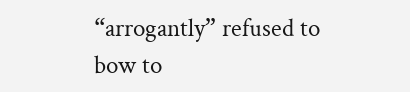“arrogantly” refused to bow to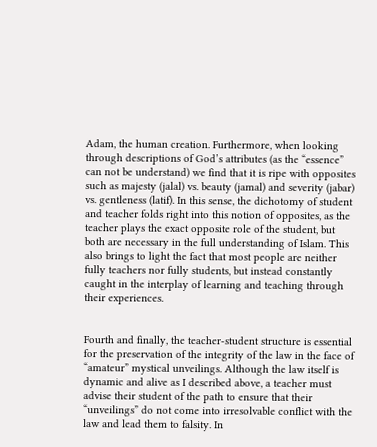Adam, the human creation. Furthermore, when looking through descriptions of God’s attributes (as the “essence” can not be understand) we find that it is ripe with opposites such as majesty (jalal) vs. beauty (jamal) and severity (jabar) vs. gentleness (latif). In this sense, the dichotomy of student and teacher folds right into this notion of opposites, as the teacher plays the exact opposite role of the student, but both are necessary in the full understanding of Islam. This also brings to light the fact that most people are neither fully teachers nor fully students, but instead constantly caught in the interplay of learning and teaching through their experiences.


Fourth and finally, the teacher-student structure is essential for the preservation of the integrity of the law in the face of “amateur” mystical unveilings. Although the law itself is dynamic and alive as I described above, a teacher must advise their student of the path to ensure that their “unveilings” do not come into irresolvable conflict with the law and lead them to falsity. In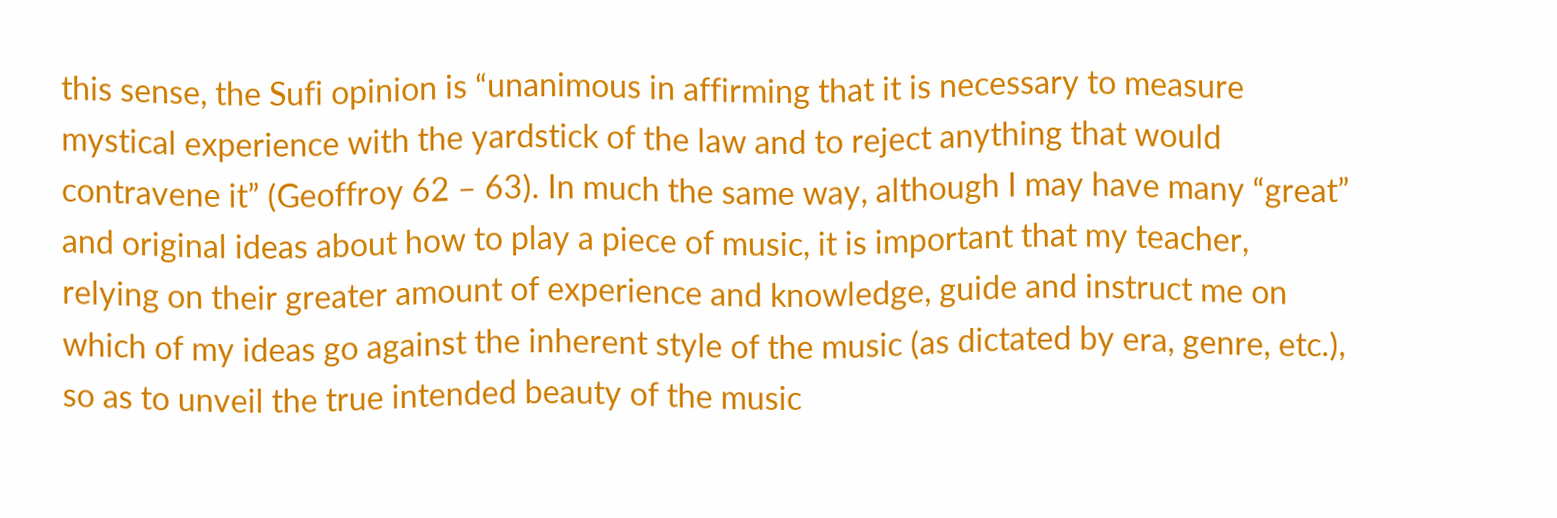this sense, the Sufi opinion is “unanimous in affirming that it is necessary to measure mystical experience with the yardstick of the law and to reject anything that would contravene it” (Geoffroy 62 – 63). In much the same way, although I may have many “great” and original ideas about how to play a piece of music, it is important that my teacher, relying on their greater amount of experience and knowledge, guide and instruct me on which of my ideas go against the inherent style of the music (as dictated by era, genre, etc.), so as to unveil the true intended beauty of the music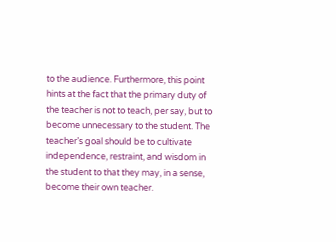to the audience. Furthermore, this point hints at the fact that the primary duty of the teacher is not to teach, per say, but to become unnecessary to the student. The teacher’s goal should be to cultivate independence, restraint, and wisdom in the student to that they may, in a sense, become their own teacher.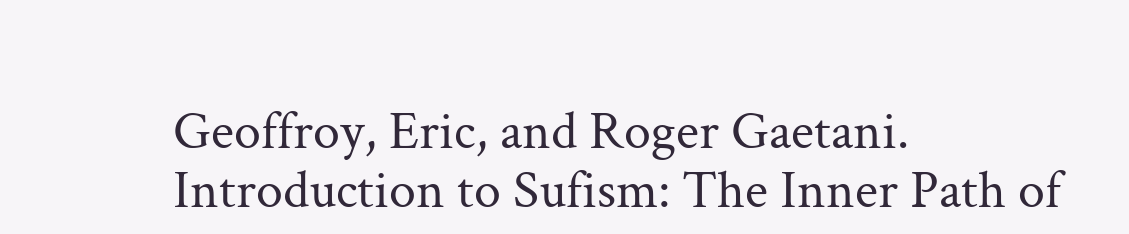Geoffroy, Eric, and Roger Gaetani. Introduction to Sufism: The Inner Path of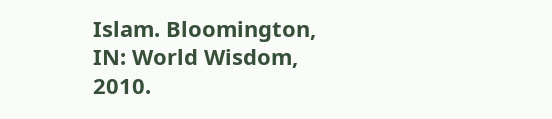Islam. Bloomington, IN: World Wisdom, 2010.